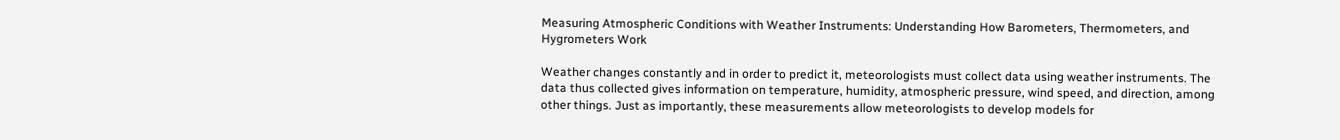Measuring Atmospheric Conditions with Weather Instruments: Understanding How Barometers, Thermometers, and Hygrometers Work

Weather changes constantly and in order to predict it, meteorologists must collect data using weather instruments. The data thus collected gives information on temperature, humidity, atmospheric pressure, wind speed, and direction, among other things. Just as importantly, these measurements allow meteorologists to develop models for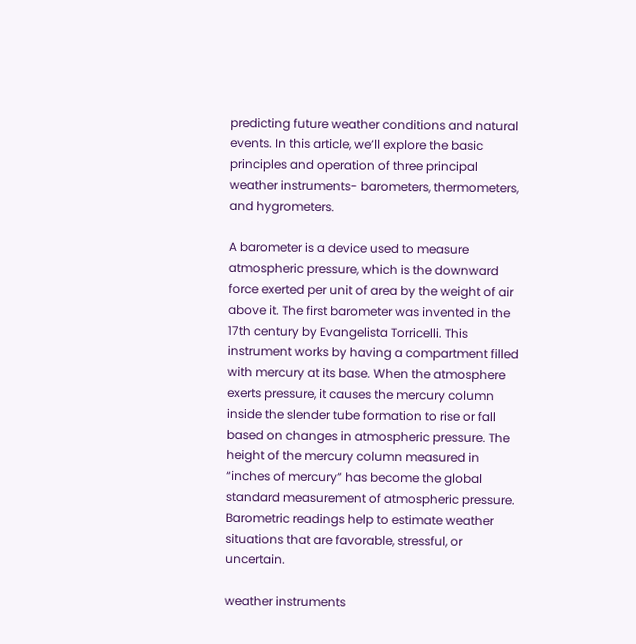predicting future weather conditions and natural events. In this article, we’ll explore the basic principles and operation of three principal weather instruments- barometers, thermometers, and hygrometers.

A barometer is a device used to measure atmospheric pressure, which is the downward force exerted per unit of area by the weight of air above it. The first barometer was invented in the 17th century by Evangelista Torricelli. This instrument works by having a compartment filled with mercury at its base. When the atmosphere exerts pressure, it causes the mercury column inside the slender tube formation to rise or fall based on changes in atmospheric pressure. The height of the mercury column measured in “inches of mercury” has become the global standard measurement of atmospheric pressure. Barometric readings help to estimate weather situations that are favorable, stressful, or uncertain.

weather instruments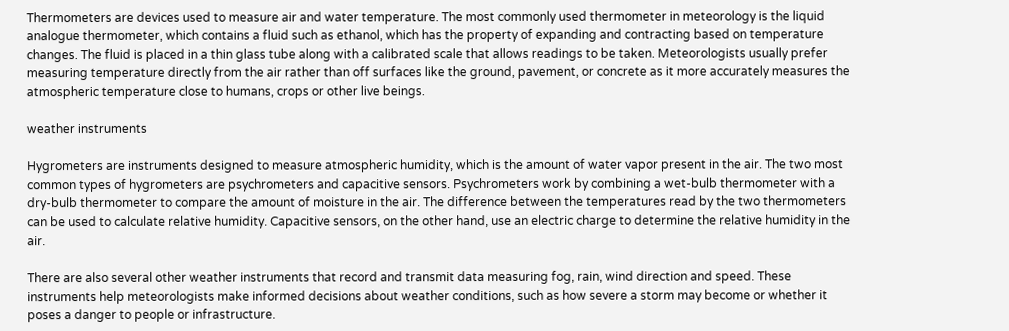Thermometers are devices used to measure air and water temperature. The most commonly used thermometer in meteorology is the liquid analogue thermometer, which contains a fluid such as ethanol, which has the property of expanding and contracting based on temperature changes. The fluid is placed in a thin glass tube along with a calibrated scale that allows readings to be taken. Meteorologists usually prefer measuring temperature directly from the air rather than off surfaces like the ground, pavement, or concrete as it more accurately measures the atmospheric temperature close to humans, crops or other live beings.

weather instruments

Hygrometers are instruments designed to measure atmospheric humidity, which is the amount of water vapor present in the air. The two most common types of hygrometers are psychrometers and capacitive sensors. Psychrometers work by combining a wet-bulb thermometer with a dry-bulb thermometer to compare the amount of moisture in the air. The difference between the temperatures read by the two thermometers can be used to calculate relative humidity. Capacitive sensors, on the other hand, use an electric charge to determine the relative humidity in the air.

There are also several other weather instruments that record and transmit data measuring fog, rain, wind direction and speed. These instruments help meteorologists make informed decisions about weather conditions, such as how severe a storm may become or whether it poses a danger to people or infrastructure.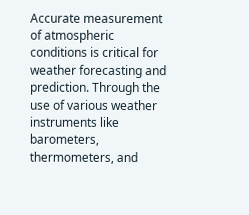Accurate measurement of atmospheric conditions is critical for weather forecasting and prediction. Through the use of various weather instruments like barometers, thermometers, and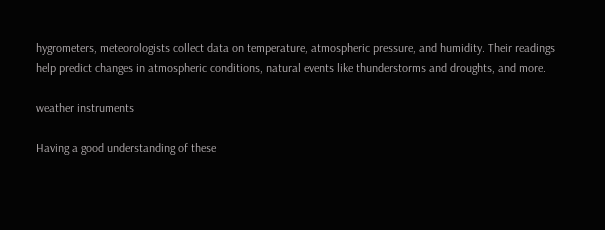hygrometers, meteorologists collect data on temperature, atmospheric pressure, and humidity. Their readings help predict changes in atmospheric conditions, natural events like thunderstorms and droughts, and more.

weather instruments

Having a good understanding of these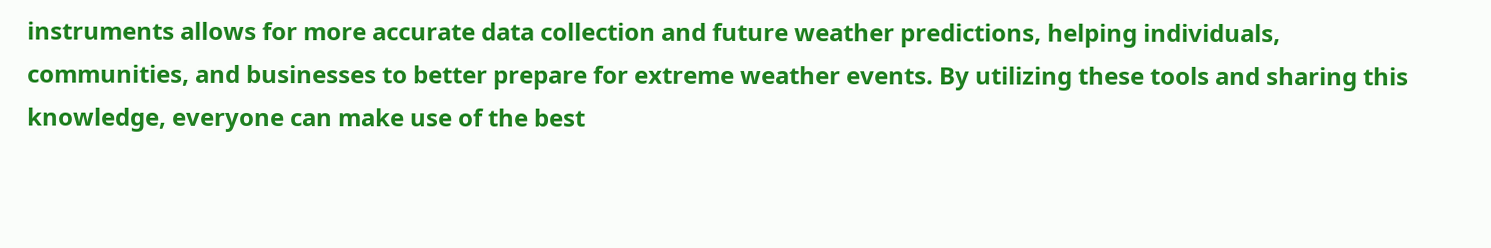instruments allows for more accurate data collection and future weather predictions, helping individuals, communities, and businesses to better prepare for extreme weather events. By utilizing these tools and sharing this knowledge, everyone can make use of the best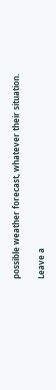possible weather forecast, whatever their situation.

Leave a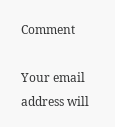Comment

Your email address will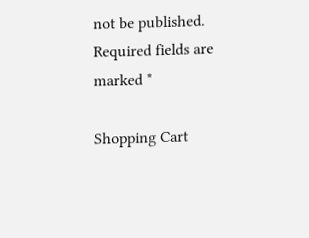not be published. Required fields are marked *

Shopping Cart